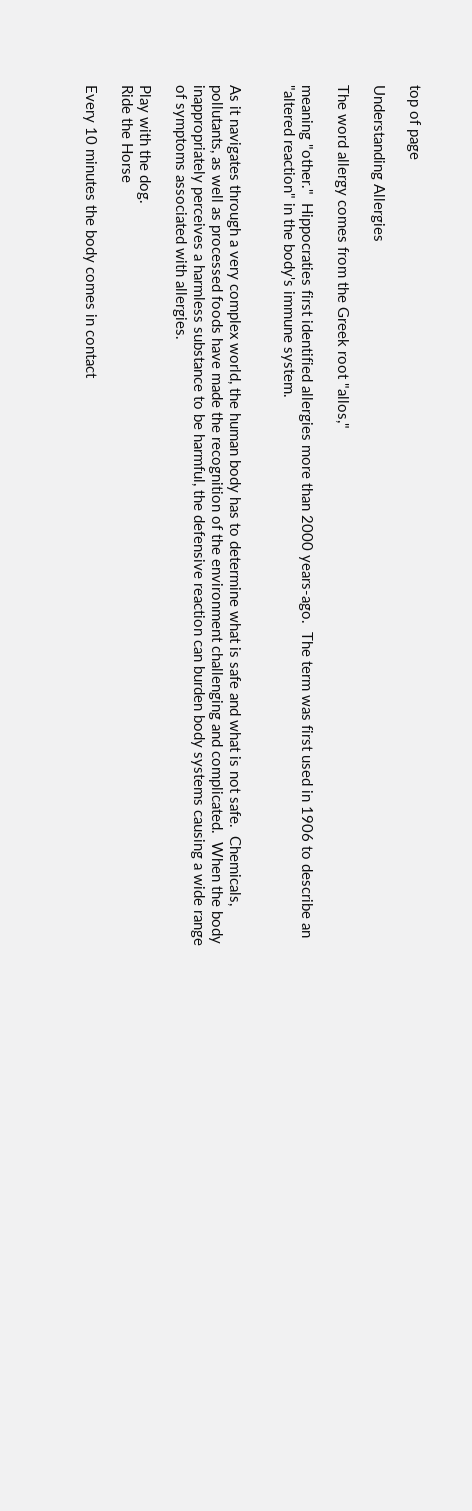top of page

Understanding Allergies

The word allergy comes from the Greek root "allos,"

meaning "other."  Hippocraties first identified allergies more than 2000 years-ago.  The term was first used in 1906 to describe an "altered reaction" in the body's immune system.


As it navigates through a very complex world, the human body has to determine what is safe and what is not safe.  Chemicals, pollutants, as well as processed foods have made the recognition of the environment challenging and complicated.  When the body inappropriately perceives a harmless substance to be harmful, the defensive reaction can burden body systems causing a wide range of symptoms associated with allergies.

Play with the dog.
Ride the Horse

Every 10 minutes the body comes in contact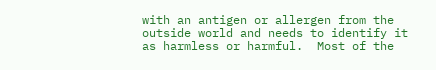with an antigen or allergen from the outside world and needs to identify it as harmless or harmful.  Most of the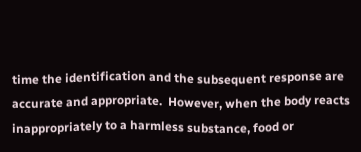time the identification and the subsequent response are accurate and appropriate.  However, when the body reacts inappropriately to a harmless substance, food or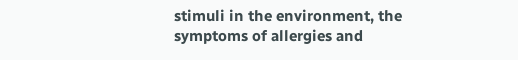stimuli in the environment, the symptoms of allergies and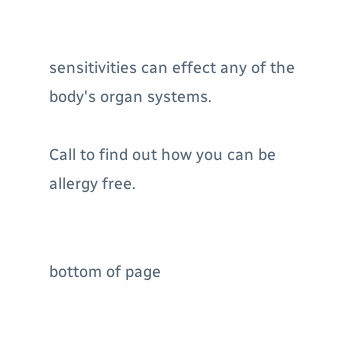sensitivities can effect any of the body's organ systems.

Call to find out how you can be allergy free.


bottom of page